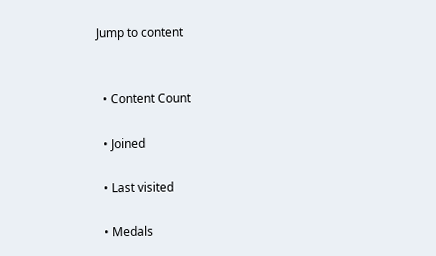Jump to content


  • Content Count

  • Joined

  • Last visited

  • Medals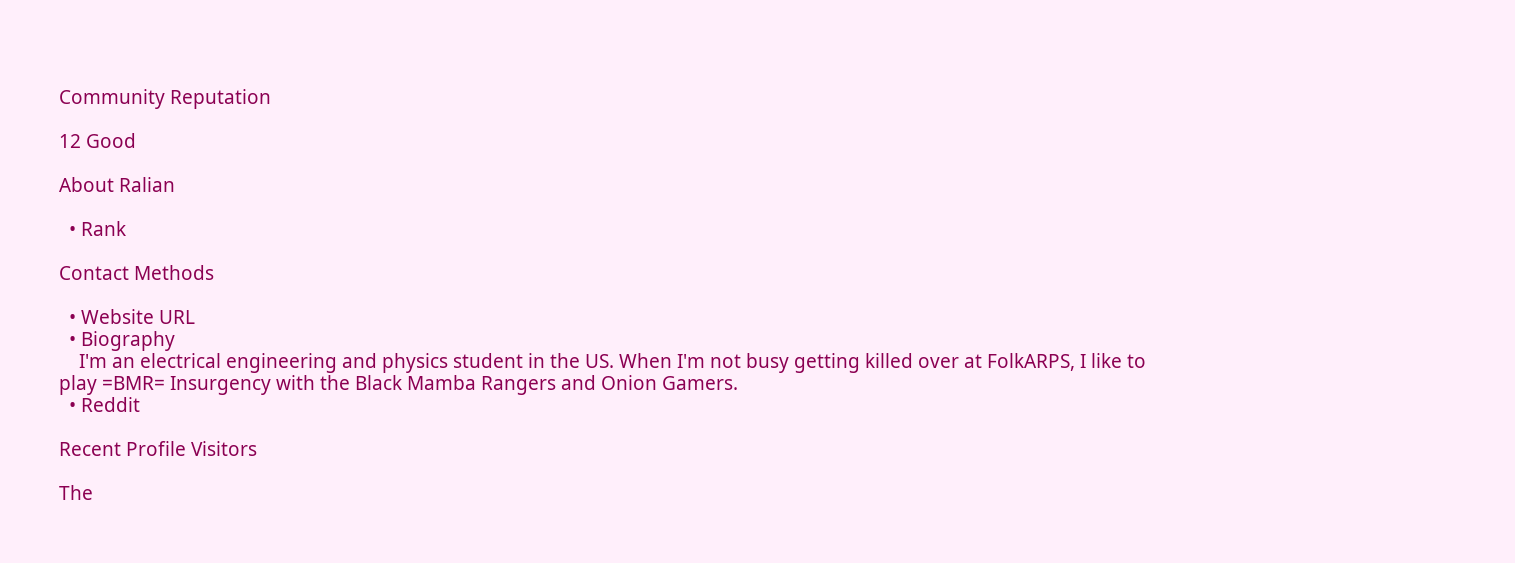Community Reputation

12 Good

About Ralian

  • Rank

Contact Methods

  • Website URL
  • Biography
    I'm an electrical engineering and physics student in the US. When I'm not busy getting killed over at FolkARPS, I like to play =BMR= Insurgency with the Black Mamba Rangers and Onion Gamers.
  • Reddit

Recent Profile Visitors

The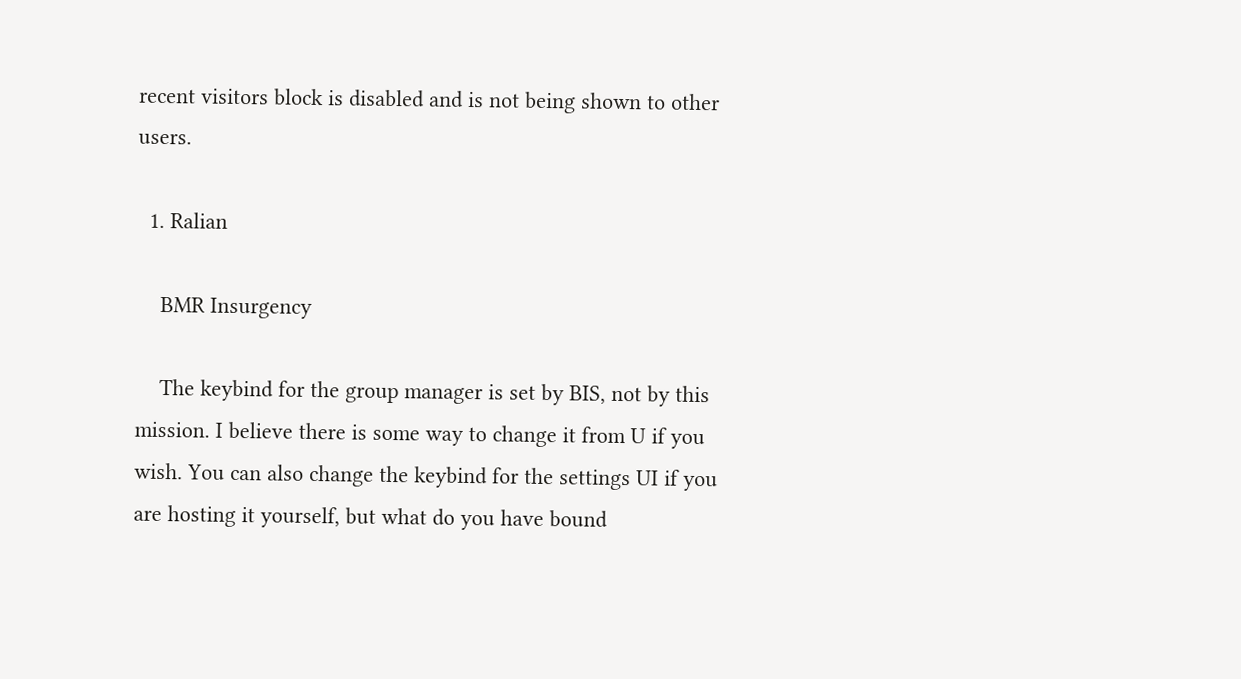recent visitors block is disabled and is not being shown to other users.

  1. Ralian

    BMR Insurgency

    The keybind for the group manager is set by BIS, not by this mission. I believe there is some way to change it from U if you wish. You can also change the keybind for the settings UI if you are hosting it yourself, but what do you have bound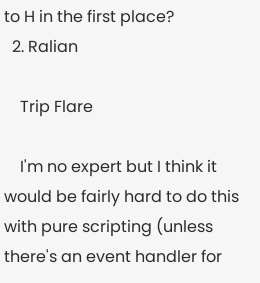to H in the first place?
  2. Ralian

    Trip Flare

    I'm no expert but I think it would be fairly hard to do this with pure scripting (unless there's an event handler for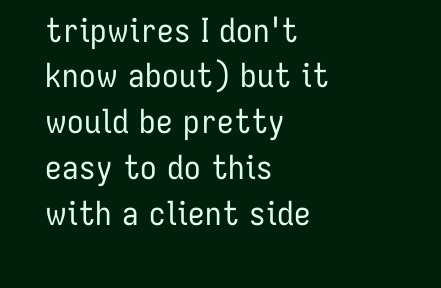tripwires I don't know about) but it would be pretty easy to do this with a client side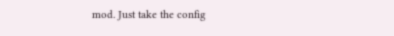mod. Just take the config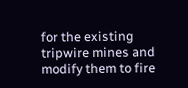for the existing tripwire mines and modify them to fire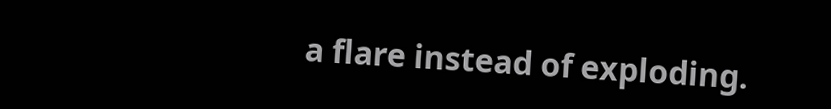a flare instead of exploding.